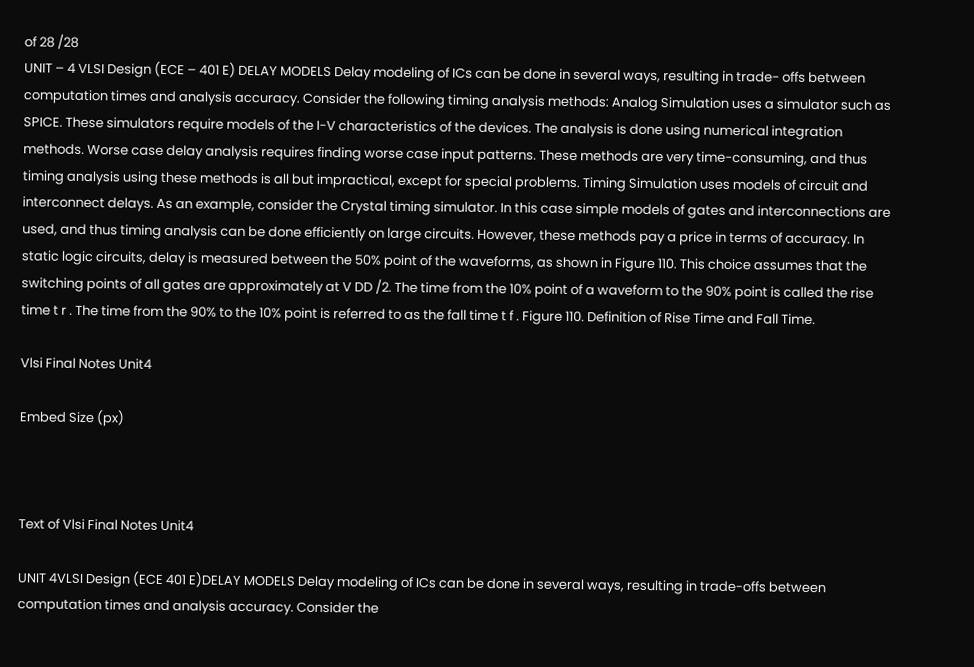of 28 /28
UNIT – 4 VLSI Design (ECE – 401 E) DELAY MODELS Delay modeling of ICs can be done in several ways, resulting in trade- offs between computation times and analysis accuracy. Consider the following timing analysis methods: Analog Simulation uses a simulator such as SPICE. These simulators require models of the I-V characteristics of the devices. The analysis is done using numerical integration methods. Worse case delay analysis requires finding worse case input patterns. These methods are very time-consuming, and thus timing analysis using these methods is all but impractical, except for special problems. Timing Simulation uses models of circuit and interconnect delays. As an example, consider the Crystal timing simulator. In this case simple models of gates and interconnections are used, and thus timing analysis can be done efficiently on large circuits. However, these methods pay a price in terms of accuracy. In static logic circuits, delay is measured between the 50% point of the waveforms, as shown in Figure 110. This choice assumes that the switching points of all gates are approximately at V DD /2. The time from the 10% point of a waveform to the 90% point is called the rise time t r . The time from the 90% to the 10% point is referred to as the fall time t f . Figure 110. Definition of Rise Time and Fall Time.

Vlsi Final Notes Unit4

Embed Size (px)



Text of Vlsi Final Notes Unit4

UNIT 4VLSI Design (ECE 401 E)DELAY MODELS Delay modeling of ICs can be done in several ways, resulting in trade-offs between computation times and analysis accuracy. Consider the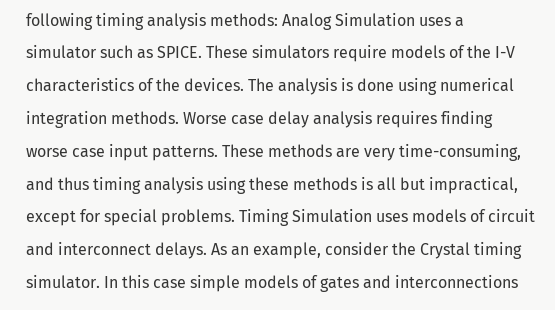following timing analysis methods: Analog Simulation uses a simulator such as SPICE. These simulators require models of the I-V characteristics of the devices. The analysis is done using numerical integration methods. Worse case delay analysis requires finding worse case input patterns. These methods are very time-consuming, and thus timing analysis using these methods is all but impractical, except for special problems. Timing Simulation uses models of circuit and interconnect delays. As an example, consider the Crystal timing simulator. In this case simple models of gates and interconnections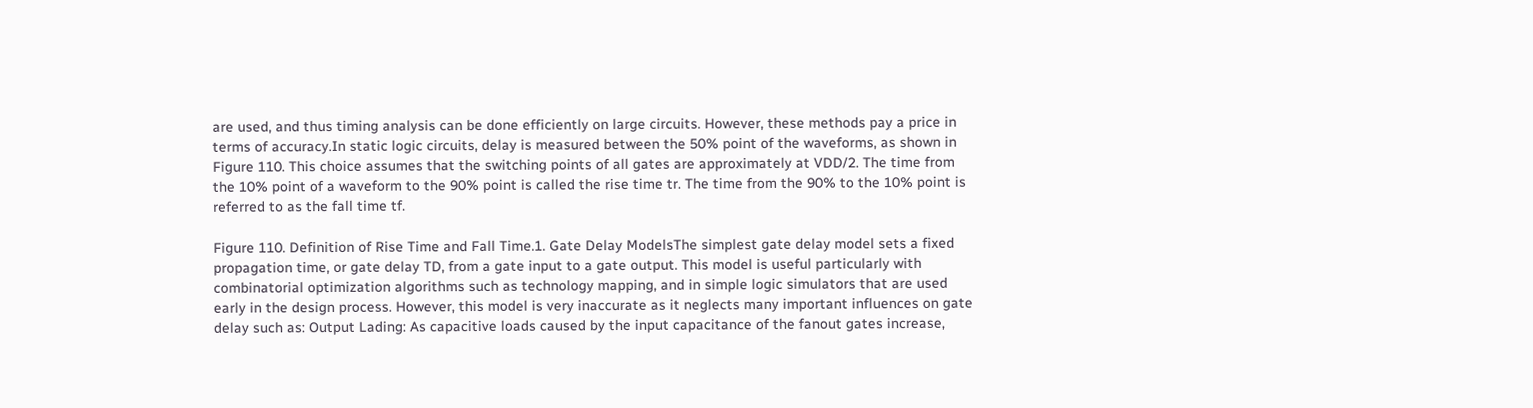are used, and thus timing analysis can be done efficiently on large circuits. However, these methods pay a price in terms of accuracy.In static logic circuits, delay is measured between the 50% point of the waveforms, as shown in Figure 110. This choice assumes that the switching points of all gates are approximately at VDD/2. The time from the 10% point of a waveform to the 90% point is called the rise time tr. The time from the 90% to the 10% point is referred to as the fall time tf.

Figure 110. Definition of Rise Time and Fall Time.1. Gate Delay ModelsThe simplest gate delay model sets a fixed propagation time, or gate delay TD, from a gate input to a gate output. This model is useful particularly with combinatorial optimization algorithms such as technology mapping, and in simple logic simulators that are used early in the design process. However, this model is very inaccurate as it neglects many important influences on gate delay such as: Output Lading: As capacitive loads caused by the input capacitance of the fanout gates increase,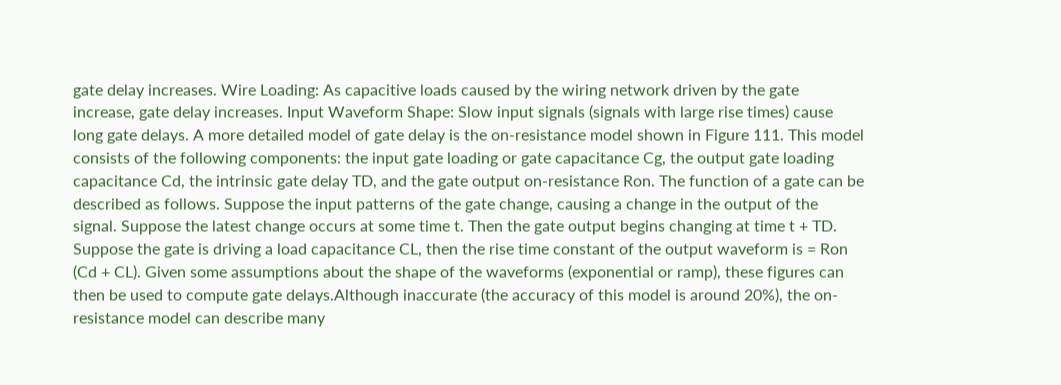gate delay increases. Wire Loading: As capacitive loads caused by the wiring network driven by the gate increase, gate delay increases. Input Waveform Shape: Slow input signals (signals with large rise times) cause long gate delays. A more detailed model of gate delay is the on-resistance model shown in Figure 111. This model consists of the following components: the input gate loading or gate capacitance Cg, the output gate loading capacitance Cd, the intrinsic gate delay TD, and the gate output on-resistance Ron. The function of a gate can be described as follows. Suppose the input patterns of the gate change, causing a change in the output of the signal. Suppose the latest change occurs at some time t. Then the gate output begins changing at time t + TD. Suppose the gate is driving a load capacitance CL, then the rise time constant of the output waveform is = Ron (Cd + CL). Given some assumptions about the shape of the waveforms (exponential or ramp), these figures can then be used to compute gate delays.Although inaccurate (the accuracy of this model is around 20%), the on-resistance model can describe many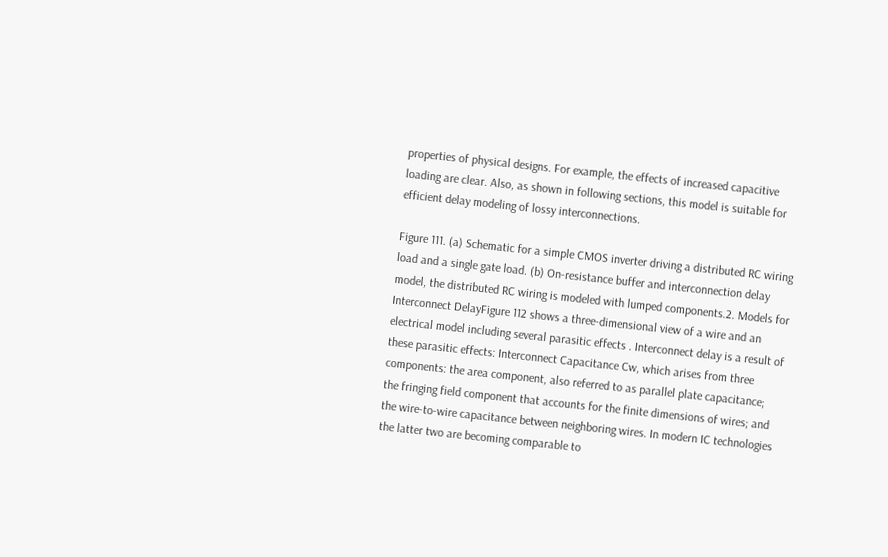properties of physical designs. For example, the effects of increased capacitive loading are clear. Also, as shown in following sections, this model is suitable for efficient delay modeling of lossy interconnections.

Figure 111. (a) Schematic for a simple CMOS inverter driving a distributed RC wiring load and a single gate load. (b) On-resistance buffer and interconnection delay model, the distributed RC wiring is modeled with lumped components.2. Models for Interconnect DelayFigure 112 shows a three-dimensional view of a wire and an electrical model including several parasitic effects . Interconnect delay is a result of these parasitic effects: Interconnect Capacitance Cw, which arises from three components: the area component, also referred to as parallel plate capacitance; the fringing field component that accounts for the finite dimensions of wires; and the wire-to-wire capacitance between neighboring wires. In modern IC technologies the latter two are becoming comparable to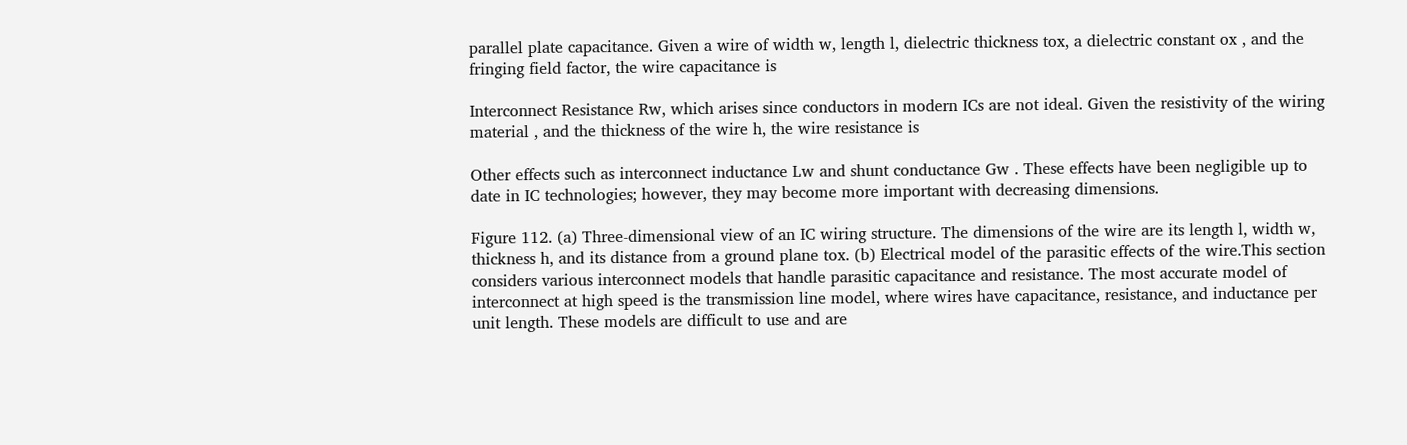parallel plate capacitance. Given a wire of width w, length l, dielectric thickness tox, a dielectric constant ox , and the fringing field factor, the wire capacitance is

Interconnect Resistance Rw, which arises since conductors in modern ICs are not ideal. Given the resistivity of the wiring material , and the thickness of the wire h, the wire resistance is

Other effects such as interconnect inductance Lw and shunt conductance Gw . These effects have been negligible up to date in IC technologies; however, they may become more important with decreasing dimensions.

Figure 112. (a) Three-dimensional view of an IC wiring structure. The dimensions of the wire are its length l, width w, thickness h, and its distance from a ground plane tox. (b) Electrical model of the parasitic effects of the wire.This section considers various interconnect models that handle parasitic capacitance and resistance. The most accurate model of interconnect at high speed is the transmission line model, where wires have capacitance, resistance, and inductance per unit length. These models are difficult to use and are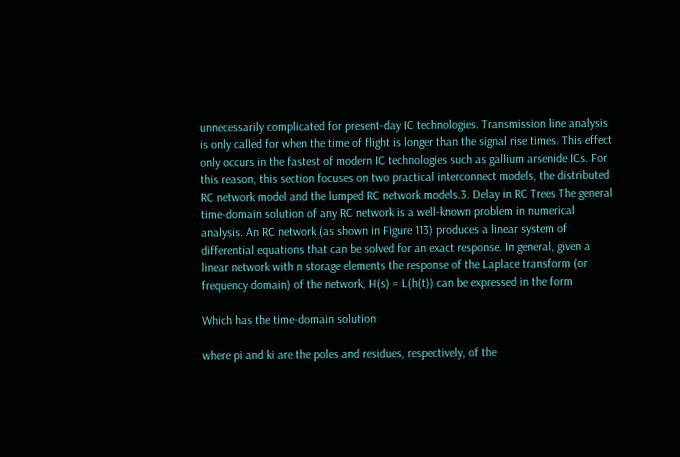unnecessarily complicated for present-day IC technologies. Transmission line analysis is only called for when the time of flight is longer than the signal rise times. This effect only occurs in the fastest of modern IC technologies such as gallium arsenide ICs. For this reason, this section focuses on two practical interconnect models, the distributed RC network model and the lumped RC network models.3. Delay in RC Trees The general time-domain solution of any RC network is a well-known problem in numerical analysis. An RC network (as shown in Figure 113) produces a linear system of differential equations that can be solved for an exact response. In general, given a linear network with n storage elements the response of the Laplace transform (or frequency domain) of the network, H(s) = L(h(t)) can be expressed in the form

Which has the time-domain solution

where pi and ki are the poles and residues, respectively, of the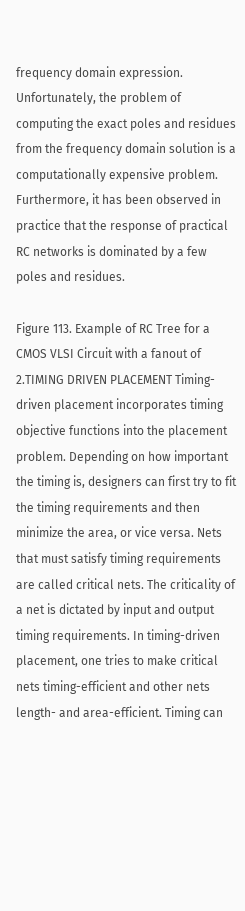frequency domain expression. Unfortunately, the problem of computing the exact poles and residues from the frequency domain solution is a computationally expensive problem. Furthermore, it has been observed in practice that the response of practical RC networks is dominated by a few poles and residues.

Figure 113. Example of RC Tree for a CMOS VLSI Circuit with a fanout of 2.TIMING DRIVEN PLACEMENT Timing-driven placement incorporates timing objective functions into the placement problem. Depending on how important the timing is, designers can first try to fit the timing requirements and then minimize the area, or vice versa. Nets that must satisfy timing requirements are called critical nets. The criticality of a net is dictated by input and output timing requirements. In timing-driven placement, one tries to make critical nets timing-efficient and other nets length- and area-efficient. Timing can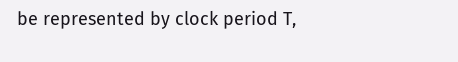be represented by clock period T,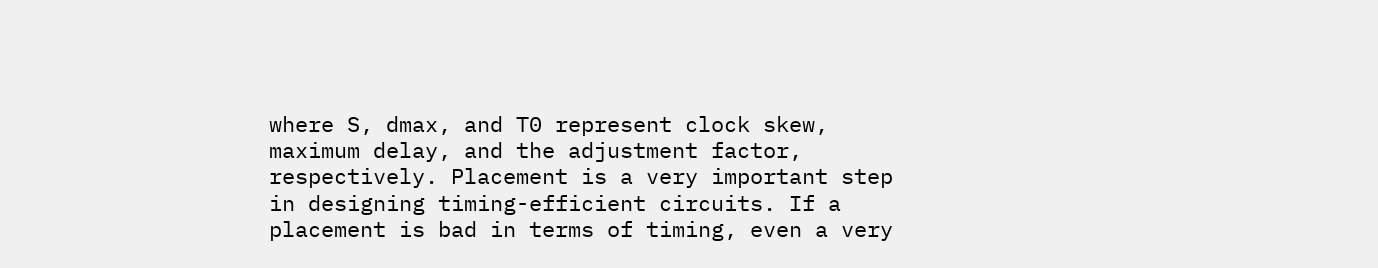where S, dmax, and T0 represent clock skew, maximum delay, and the adjustment factor, respectively. Placement is a very important step in designing timing-efficient circuits. If a placement is bad in terms of timing, even a very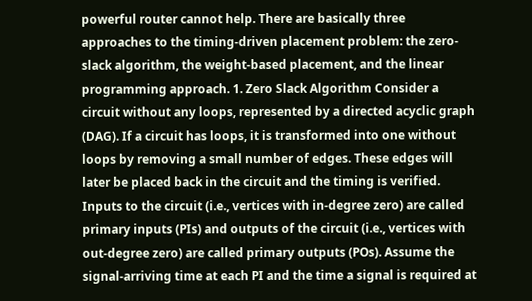powerful router cannot help. There are basically three approaches to the timing-driven placement problem: the zero-slack algorithm, the weight-based placement, and the linear programming approach. 1. Zero Slack Algorithm Consider a circuit without any loops, represented by a directed acyclic graph (DAG). If a circuit has loops, it is transformed into one without loops by removing a small number of edges. These edges will later be placed back in the circuit and the timing is verified. Inputs to the circuit (i.e., vertices with in-degree zero) are called primary inputs (PIs) and outputs of the circuit (i.e., vertices with out-degree zero) are called primary outputs (POs). Assume the signal-arriving time at each PI and the time a signal is required at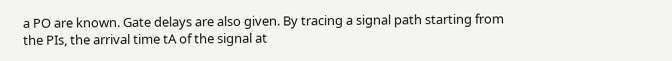a PO are known. Gate delays are also given. By tracing a signal path starting from the PIs, the arrival time tA of the signal at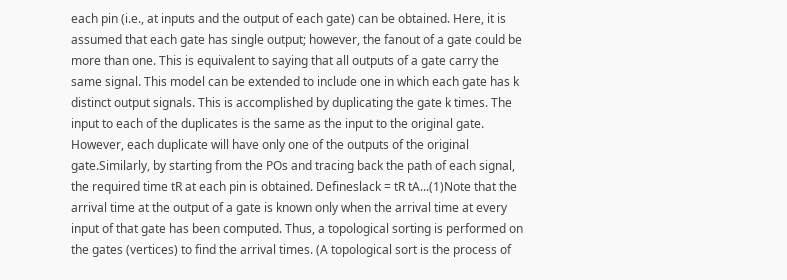each pin (i.e., at inputs and the output of each gate) can be obtained. Here, it is assumed that each gate has single output; however, the fanout of a gate could be more than one. This is equivalent to saying that all outputs of a gate carry the same signal. This model can be extended to include one in which each gate has k distinct output signals. This is accomplished by duplicating the gate k times. The input to each of the duplicates is the same as the input to the original gate. However, each duplicate will have only one of the outputs of the original gate.Similarly, by starting from the POs and tracing back the path of each signal, the required time tR at each pin is obtained. Defineslack = tR tA...(1)Note that the arrival time at the output of a gate is known only when the arrival time at every input of that gate has been computed. Thus, a topological sorting is performed on the gates (vertices) to find the arrival times. (A topological sort is the process of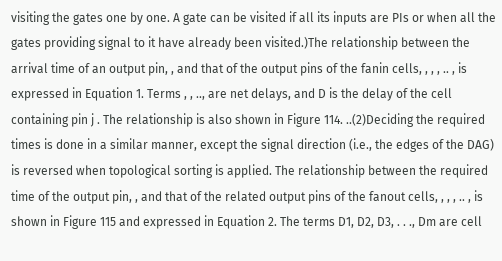visiting the gates one by one. A gate can be visited if all its inputs are PIs or when all the gates providing signal to it have already been visited.)The relationship between the arrival time of an output pin, , and that of the output pins of the fanin cells, , , , .. , is expressed in Equation 1. Terms , , .., are net delays, and D is the delay of the cell containing pin j . The relationship is also shown in Figure 114. ..(2)Deciding the required times is done in a similar manner, except the signal direction (i.e., the edges of the DAG) is reversed when topological sorting is applied. The relationship between the required time of the output pin, , and that of the related output pins of the fanout cells, , , , .. , is shown in Figure 115 and expressed in Equation 2. The terms D1, D2, D3, . . ., Dm are cell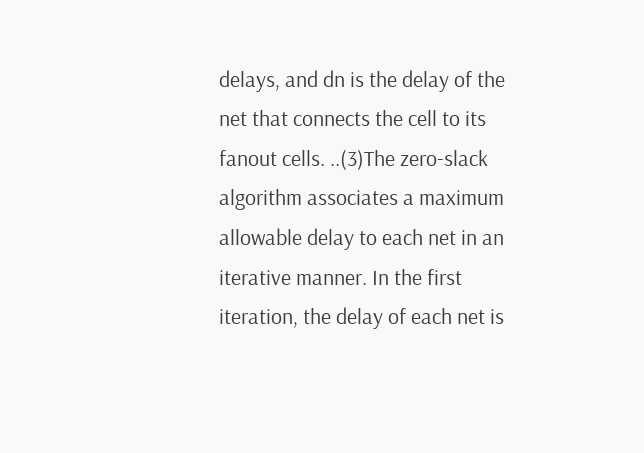delays, and dn is the delay of the net that connects the cell to its fanout cells. ..(3)The zero-slack algorithm associates a maximum allowable delay to each net in an iterative manner. In the first iteration, the delay of each net is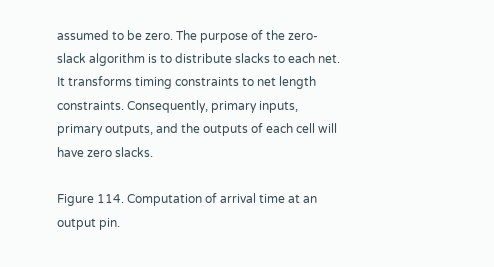assumed to be zero. The purpose of the zero-slack algorithm is to distribute slacks to each net. It transforms timing constraints to net length constraints. Consequently, primary inputs, primary outputs, and the outputs of each cell will have zero slacks.

Figure 114. Computation of arrival time at an output pin.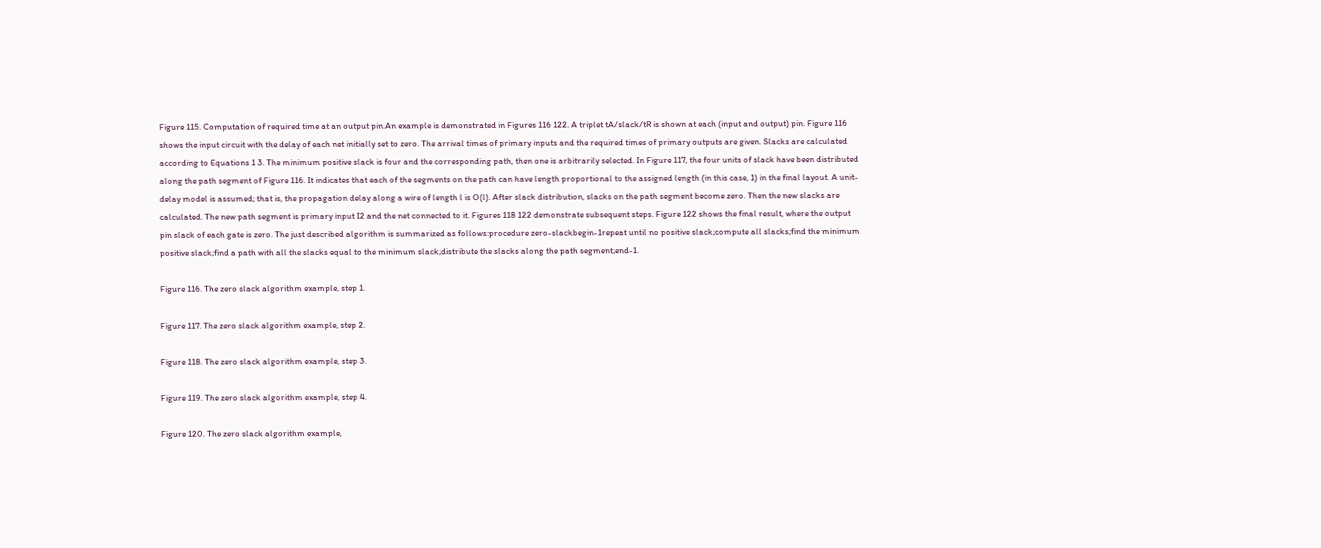Figure 115. Computation of required time at an output pin.An example is demonstrated in Figures 116 122. A triplet tA/slack/tR is shown at each (input and output) pin. Figure 116 shows the input circuit with the delay of each net initially set to zero. The arrival times of primary inputs and the required times of primary outputs are given. Slacks are calculated according to Equations 1 3. The minimum positive slack is four and the corresponding path, then one is arbitrarily selected. In Figure 117, the four units of slack have been distributed along the path segment of Figure 116. It indicates that each of the segments on the path can have length proportional to the assigned length (in this case, 1) in the final layout. A unit-delay model is assumed; that is, the propagation delay along a wire of length l is O(l). After slack distribution, slacks on the path segment become zero. Then the new slacks are calculated. The new path segment is primary input I2 and the net connected to it. Figures 118 122 demonstrate subsequent steps. Figure 122 shows the final result, where the output pin slack of each gate is zero. The just described algorithm is summarized as follows:procedure zero-slackbegin-1repeat until no positive slack;compute all slacks;find the minimum positive slack;find a path with all the slacks equal to the minimum slack;distribute the slacks along the path segment;end-1.

Figure 116. The zero slack algorithm example, step 1.

Figure 117. The zero slack algorithm example, step 2.

Figure 118. The zero slack algorithm example, step 3.

Figure 119. The zero slack algorithm example, step 4.

Figure 120. The zero slack algorithm example,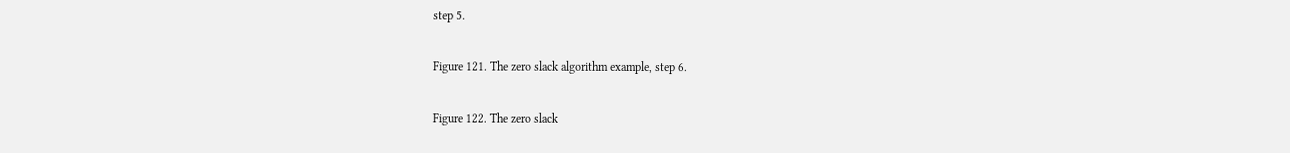step 5.

Figure 121. The zero slack algorithm example, step 6.

Figure 122. The zero slack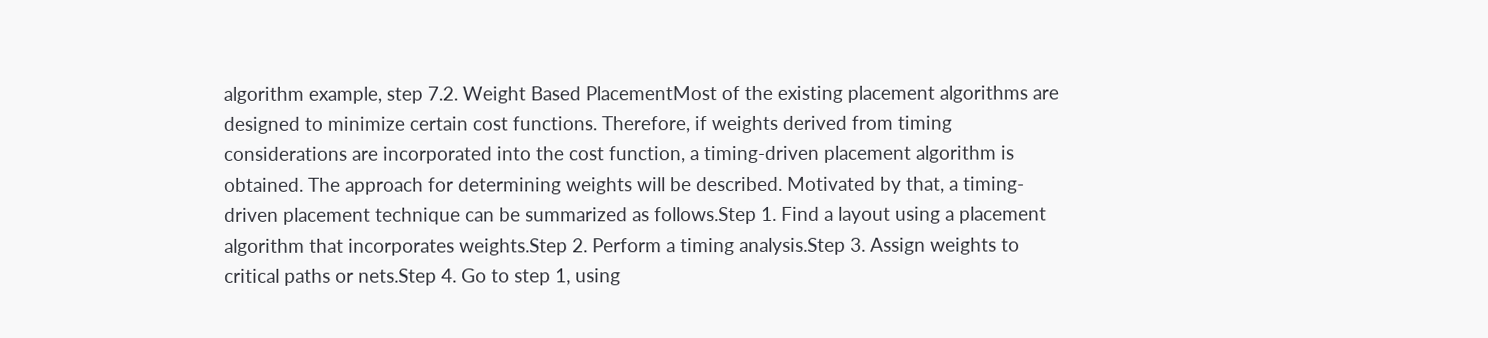algorithm example, step 7.2. Weight Based PlacementMost of the existing placement algorithms are designed to minimize certain cost functions. Therefore, if weights derived from timing considerations are incorporated into the cost function, a timing-driven placement algorithm is obtained. The approach for determining weights will be described. Motivated by that, a timing-driven placement technique can be summarized as follows.Step 1. Find a layout using a placement algorithm that incorporates weights.Step 2. Perform a timing analysis.Step 3. Assign weights to critical paths or nets.Step 4. Go to step 1, using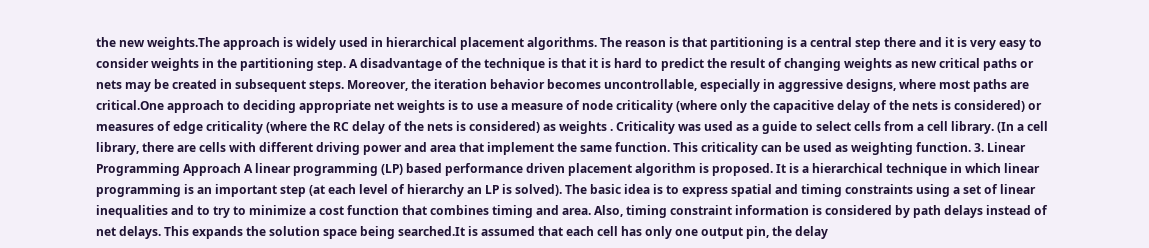the new weights.The approach is widely used in hierarchical placement algorithms. The reason is that partitioning is a central step there and it is very easy to consider weights in the partitioning step. A disadvantage of the technique is that it is hard to predict the result of changing weights as new critical paths or nets may be created in subsequent steps. Moreover, the iteration behavior becomes uncontrollable, especially in aggressive designs, where most paths are critical.One approach to deciding appropriate net weights is to use a measure of node criticality (where only the capacitive delay of the nets is considered) or measures of edge criticality (where the RC delay of the nets is considered) as weights . Criticality was used as a guide to select cells from a cell library. (In a cell library, there are cells with different driving power and area that implement the same function. This criticality can be used as weighting function. 3. Linear Programming Approach A linear programming (LP) based performance driven placement algorithm is proposed. It is a hierarchical technique in which linear programming is an important step (at each level of hierarchy an LP is solved). The basic idea is to express spatial and timing constraints using a set of linear inequalities and to try to minimize a cost function that combines timing and area. Also, timing constraint information is considered by path delays instead of net delays. This expands the solution space being searched.It is assumed that each cell has only one output pin, the delay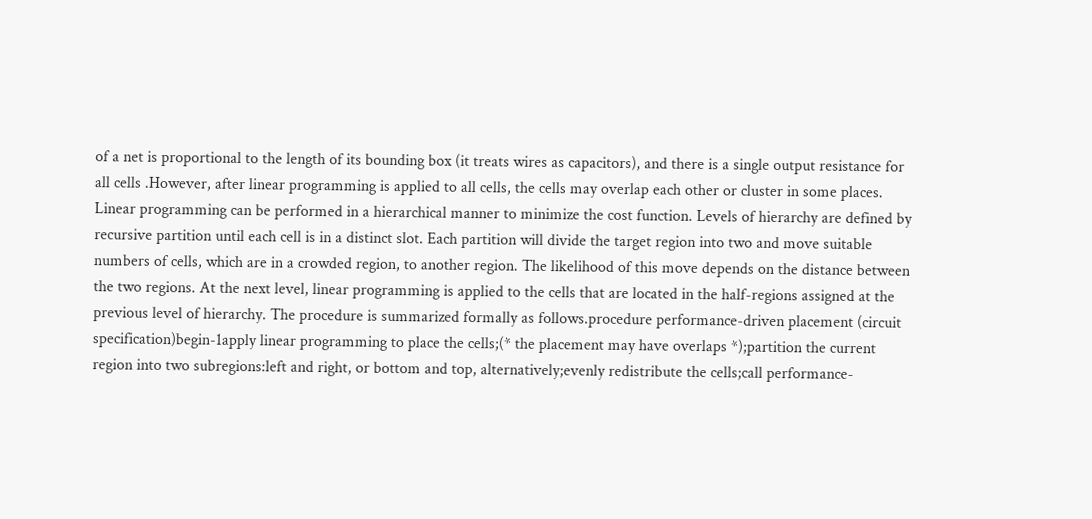of a net is proportional to the length of its bounding box (it treats wires as capacitors), and there is a single output resistance for all cells .However, after linear programming is applied to all cells, the cells may overlap each other or cluster in some places. Linear programming can be performed in a hierarchical manner to minimize the cost function. Levels of hierarchy are defined by recursive partition until each cell is in a distinct slot. Each partition will divide the target region into two and move suitable numbers of cells, which are in a crowded region, to another region. The likelihood of this move depends on the distance between the two regions. At the next level, linear programming is applied to the cells that are located in the half-regions assigned at the previous level of hierarchy. The procedure is summarized formally as follows.procedure performance-driven placement (circuit specification)begin-1apply linear programming to place the cells;(* the placement may have overlaps *);partition the current region into two subregions:left and right, or bottom and top, alternatively;evenly redistribute the cells;call performance-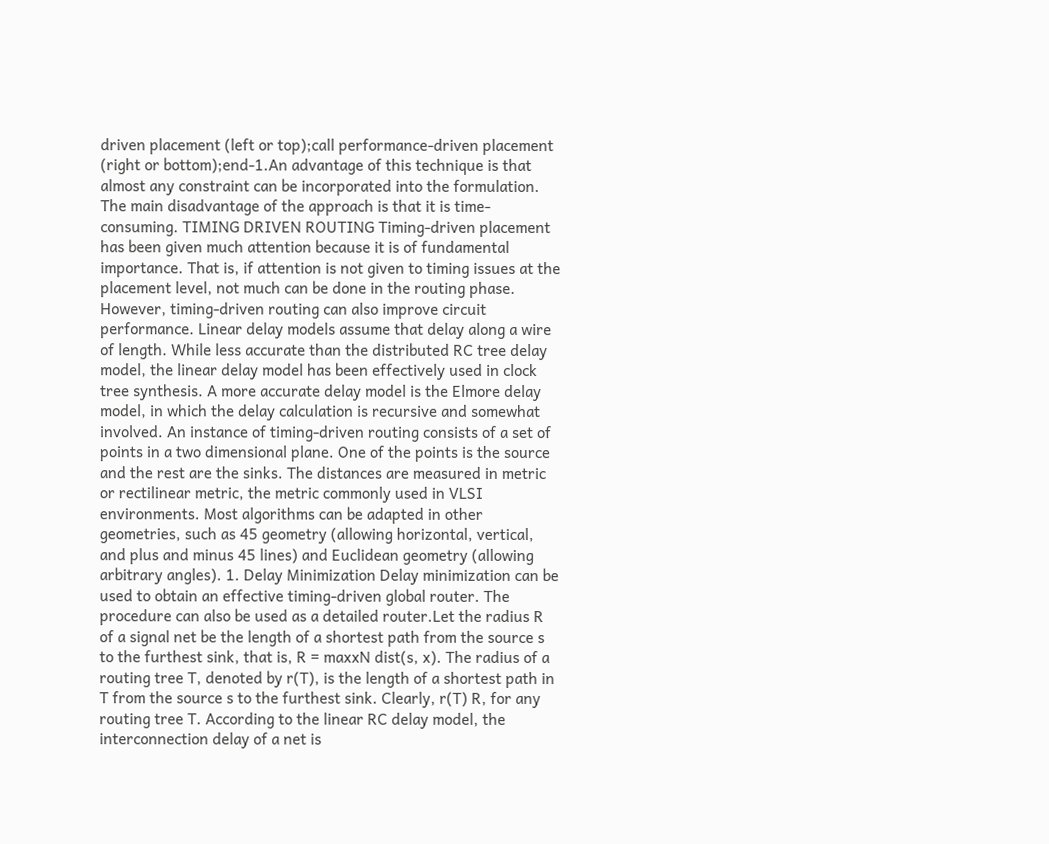driven placement (left or top);call performance-driven placement (right or bottom);end-1.An advantage of this technique is that almost any constraint can be incorporated into the formulation. The main disadvantage of the approach is that it is time-consuming. TIMING DRIVEN ROUTING Timing-driven placement has been given much attention because it is of fundamental importance. That is, if attention is not given to timing issues at the placement level, not much can be done in the routing phase. However, timing-driven routing can also improve circuit performance. Linear delay models assume that delay along a wire of length. While less accurate than the distributed RC tree delay model, the linear delay model has been effectively used in clock tree synthesis. A more accurate delay model is the Elmore delay model, in which the delay calculation is recursive and somewhat involved. An instance of timing-driven routing consists of a set of points in a two dimensional plane. One of the points is the source and the rest are the sinks. The distances are measured in metric or rectilinear metric, the metric commonly used in VLSI environments. Most algorithms can be adapted in other geometries, such as 45 geometry (allowing horizontal, vertical, and plus and minus 45 lines) and Euclidean geometry (allowing arbitrary angles). 1. Delay Minimization Delay minimization can be used to obtain an effective timing-driven global router. The procedure can also be used as a detailed router.Let the radius R of a signal net be the length of a shortest path from the source s to the furthest sink, that is, R = maxxN dist(s, x). The radius of a routing tree T, denoted by r(T), is the length of a shortest path in T from the source s to the furthest sink. Clearly, r(T) R, for any routing tree T. According to the linear RC delay model, the interconnection delay of a net is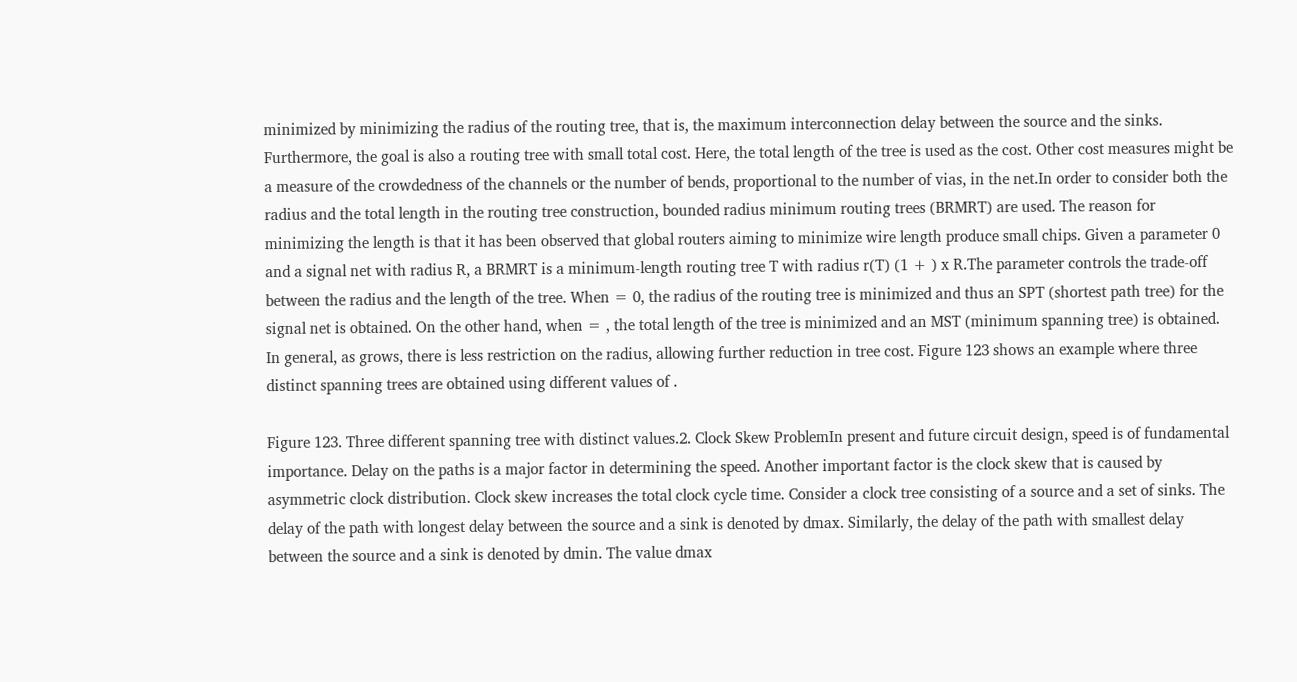minimized by minimizing the radius of the routing tree, that is, the maximum interconnection delay between the source and the sinks. Furthermore, the goal is also a routing tree with small total cost. Here, the total length of the tree is used as the cost. Other cost measures might be a measure of the crowdedness of the channels or the number of bends, proportional to the number of vias, in the net.In order to consider both the radius and the total length in the routing tree construction, bounded radius minimum routing trees (BRMRT) are used. The reason for minimizing the length is that it has been observed that global routers aiming to minimize wire length produce small chips. Given a parameter 0 and a signal net with radius R, a BRMRT is a minimum-length routing tree T with radius r(T) (1 + ) x R.The parameter controls the trade-off between the radius and the length of the tree. When = 0, the radius of the routing tree is minimized and thus an SPT (shortest path tree) for the signal net is obtained. On the other hand, when = , the total length of the tree is minimized and an MST (minimum spanning tree) is obtained. In general, as grows, there is less restriction on the radius, allowing further reduction in tree cost. Figure 123 shows an example where three distinct spanning trees are obtained using different values of .

Figure 123. Three different spanning tree with distinct values.2. Clock Skew ProblemIn present and future circuit design, speed is of fundamental importance. Delay on the paths is a major factor in determining the speed. Another important factor is the clock skew that is caused by asymmetric clock distribution. Clock skew increases the total clock cycle time. Consider a clock tree consisting of a source and a set of sinks. The delay of the path with longest delay between the source and a sink is denoted by dmax. Similarly, the delay of the path with smallest delay between the source and a sink is denoted by dmin. The value dmax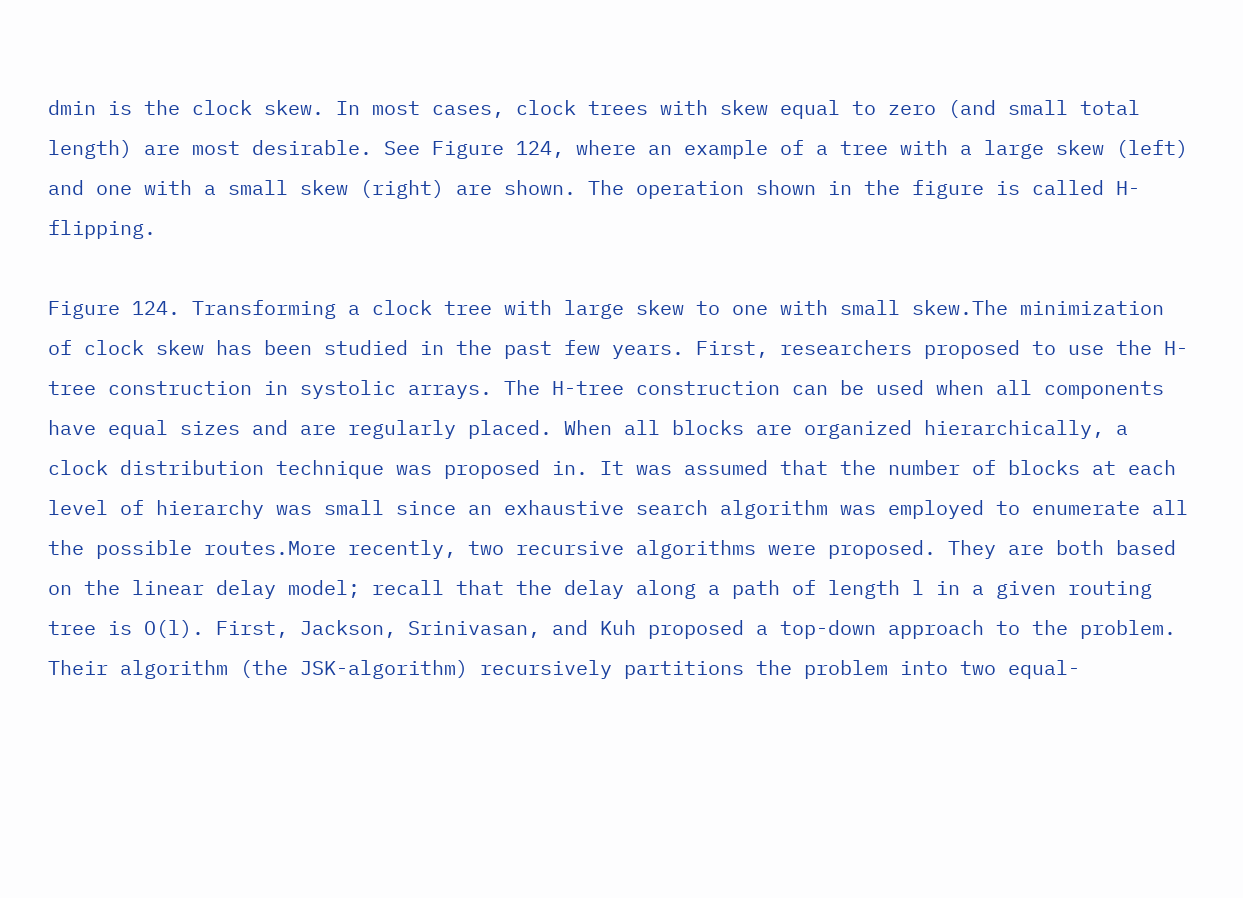dmin is the clock skew. In most cases, clock trees with skew equal to zero (and small total length) are most desirable. See Figure 124, where an example of a tree with a large skew (left) and one with a small skew (right) are shown. The operation shown in the figure is called H-flipping.

Figure 124. Transforming a clock tree with large skew to one with small skew.The minimization of clock skew has been studied in the past few years. First, researchers proposed to use the H-tree construction in systolic arrays. The H-tree construction can be used when all components have equal sizes and are regularly placed. When all blocks are organized hierarchically, a clock distribution technique was proposed in. It was assumed that the number of blocks at each level of hierarchy was small since an exhaustive search algorithm was employed to enumerate all the possible routes.More recently, two recursive algorithms were proposed. They are both based on the linear delay model; recall that the delay along a path of length l in a given routing tree is O(l). First, Jackson, Srinivasan, and Kuh proposed a top-down approach to the problem. Their algorithm (the JSK-algorithm) recursively partitions the problem into two equal-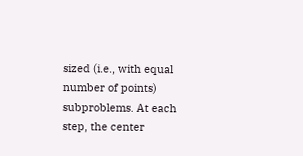sized (i.e., with equal number of points) subproblems. At each step, the center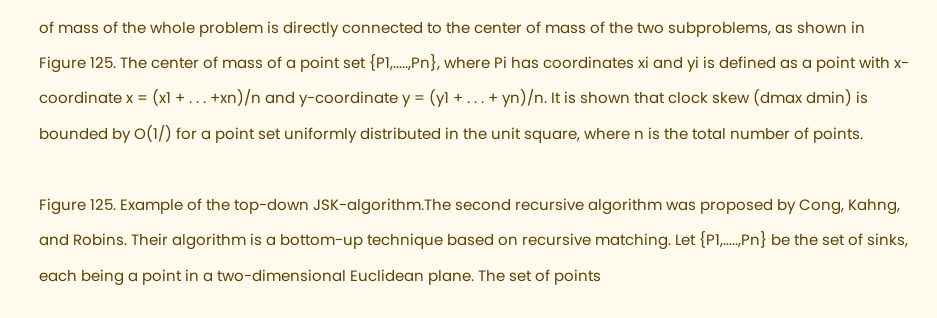of mass of the whole problem is directly connected to the center of mass of the two subproblems, as shown in Figure 125. The center of mass of a point set {P1,.....,Pn}, where Pi has coordinates xi and yi is defined as a point with x-coordinate x = (x1 + . . . +xn)/n and y-coordinate y = (y1 + . . . + yn)/n. It is shown that clock skew (dmax dmin) is bounded by O(1/) for a point set uniformly distributed in the unit square, where n is the total number of points.

Figure 125. Example of the top-down JSK-algorithm.The second recursive algorithm was proposed by Cong, Kahng, and Robins. Their algorithm is a bottom-up technique based on recursive matching. Let {P1,.....,Pn} be the set of sinks, each being a point in a two-dimensional Euclidean plane. The set of points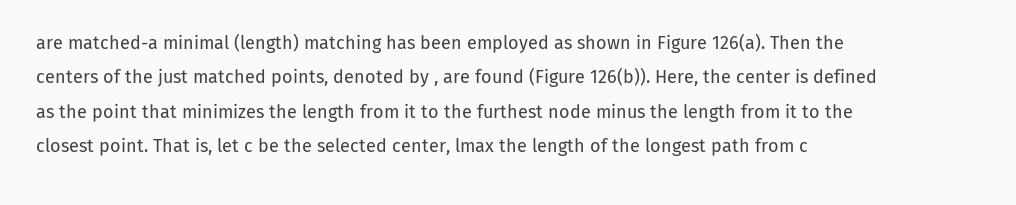are matched-a minimal (length) matching has been employed as shown in Figure 126(a). Then the centers of the just matched points, denoted by , are found (Figure 126(b)). Here, the center is defined as the point that minimizes the length from it to the furthest node minus the length from it to the closest point. That is, let c be the selected center, lmax the length of the longest path from c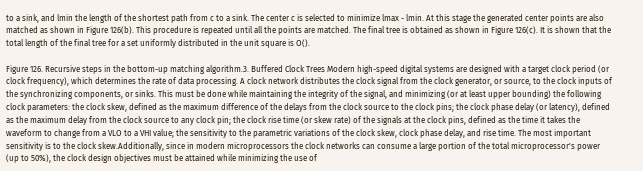to a sink, and lmin the length of the shortest path from c to a sink. The center c is selected to minimize lmax - lmin. At this stage the generated center points are also matched as shown in Figure 126(b). This procedure is repeated until all the points are matched. The final tree is obtained as shown in Figure 126(c). It is shown that the total length of the final tree for a set uniformly distributed in the unit square is O().

Figure 126. Recursive steps in the bottom-up matching algorithm.3. Buffered Clock Trees Modern high-speed digital systems are designed with a target clock period (or clock frequency), which determines the rate of data processing. A clock network distributes the clock signal from the clock generator, or source, to the clock inputs of the synchronizing components, or sinks. This must be done while maintaining the integrity of the signal, and minimizing (or at least upper bounding) the following clock parameters: the clock skew, defined as the maximum difference of the delays from the clock source to the clock pins; the clock phase delay (or latency), defined as the maximum delay from the clock source to any clock pin; the clock rise time (or skew rate) of the signals at the clock pins, defined as the time it takes the waveform to change from a VLO to a VHI value; the sensitivity to the parametric variations of the clock skew, clock phase delay, and rise time. The most important sensitivity is to the clock skew.Additionally, since in modern microprocessors the clock networks can consume a large portion of the total microprocessor's power (up to 50%), the clock design objectives must be attained while minimizing the use of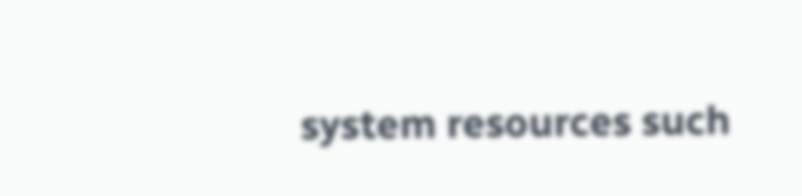system resources such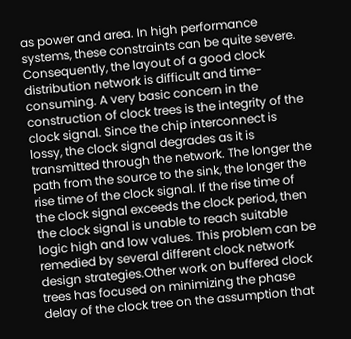as power and area. In high performance systems, these constraints can be quite severe. Consequently, the layout of a good clock distribution network is difficult and time-consuming. A very basic concern in the construction of clock trees is the integrity of the clock signal. Since the chip interconnect is lossy, the clock signal degrades as it is transmitted through the network. The longer the path from the source to the sink, the longer the rise time of the clock signal. If the rise time of the clock signal exceeds the clock period, then the clock signal is unable to reach suitable logic high and low values. This problem can be remedied by several different clock network design strategies.Other work on buffered clock trees has focused on minimizing the phase delay of the clock tree on the assumption that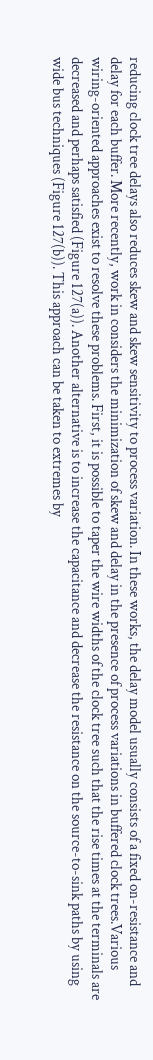reducing clock tree delays also reduces skew and skew sensitivity to process variation. In these works, the delay model usually consists of a fixed on-resistance and delay for each buffer. More recently, work in considers the minimization of skew and delay in the presence of process variations in buffered clock trees.Various wiring-oriented approaches exist to resolve these problems. First, it is possible to taper the wire widths of the clock tree such that the rise times at the terminals are decreased and perhaps satisfied (Figure 127(a)). Another alternative is to increase the capacitance and decrease the resistance on the source-to-sink paths by using wide bus techniques (Figure 127(b)). This approach can be taken to extremes by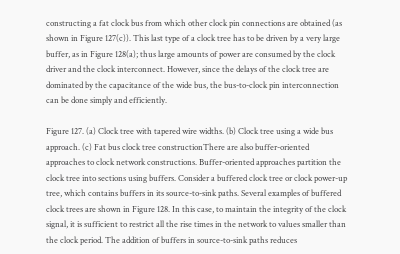constructing a fat clock bus from which other clock pin connections are obtained (as shown in Figure 127(c)). This last type of a clock tree has to be driven by a very large buffer, as in Figure 128(a); thus large amounts of power are consumed by the clock driver and the clock interconnect. However, since the delays of the clock tree are dominated by the capacitance of the wide bus, the bus-to-clock pin interconnection can be done simply and efficiently.

Figure 127. (a) Clock tree with tapered wire widths. (b) Clock tree using a wide bus approach. (c) Fat bus clock tree constructionThere are also buffer-oriented approaches to clock network constructions. Buffer-oriented approaches partition the clock tree into sections using buffers. Consider a buffered clock tree or clock power-up tree, which contains buffers in its source-to-sink paths. Several examples of buffered clock trees are shown in Figure 128. In this case, to maintain the integrity of the clock signal, it is sufficient to restrict all the rise times in the network to values smaller than the clock period. The addition of buffers in source-to-sink paths reduces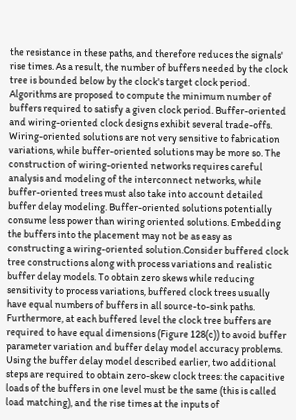the resistance in these paths, and therefore reduces the signals' rise times. As a result, the number of buffers needed by the clock tree is bounded below by the clock's target clock period. Algorithms are proposed to compute the minimum number of buffers required to satisfy a given clock period. Buffer-oriented and wiring-oriented clock designs exhibit several trade-offs. Wiring-oriented solutions are not very sensitive to fabrication variations, while buffer-oriented solutions may be more so. The construction of wiring-oriented networks requires careful analysis and modeling of the interconnect networks, while buffer-oriented trees must also take into account detailed buffer delay modeling. Buffer-oriented solutions potentially consume less power than wiring oriented solutions. Embedding the buffers into the placement may not be as easy as constructing a wiring-oriented solution.Consider buffered clock tree constructions along with process variations and realistic buffer delay models. To obtain zero skews while reducing sensitivity to process variations, buffered clock trees usually have equal numbers of buffers in all source-to-sink paths. Furthermore, at each buffered level the clock tree buffers are required to have equal dimensions (Figure 128(c)) to avoid buffer parameter variation and buffer delay model accuracy problems. Using the buffer delay model described earlier, two additional steps are required to obtain zero-skew clock trees: the capacitive loads of the buffers in one level must be the same (this is called load matching), and the rise times at the inputs of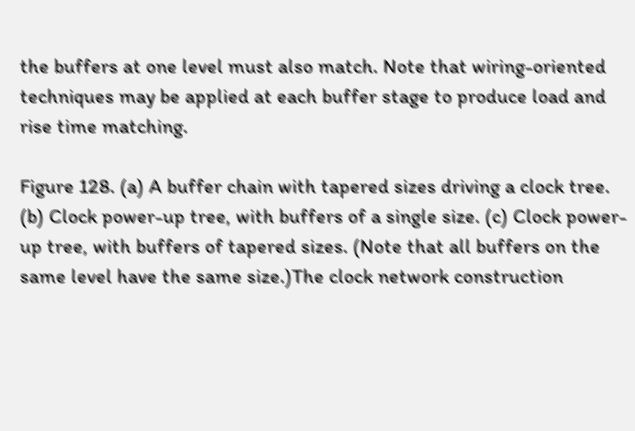the buffers at one level must also match. Note that wiring-oriented techniques may be applied at each buffer stage to produce load and rise time matching.

Figure 128. (a) A buffer chain with tapered sizes driving a clock tree. (b) Clock power-up tree, with buffers of a single size. (c) Clock power-up tree, with buffers of tapered sizes. (Note that all buffers on the same level have the same size.)The clock network construction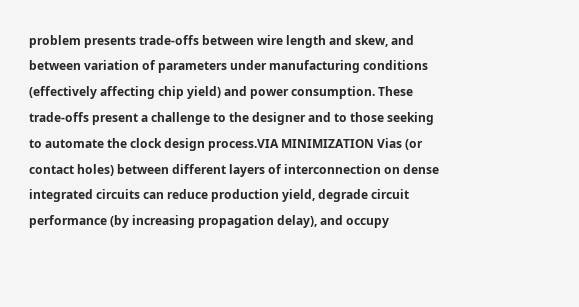problem presents trade-offs between wire length and skew, and between variation of parameters under manufacturing conditions (effectively affecting chip yield) and power consumption. These trade-offs present a challenge to the designer and to those seeking to automate the clock design process.VIA MINIMIZATION Vias (or contact holes) between different layers of interconnection on dense integrated circuits can reduce production yield, degrade circuit performance (by increasing propagation delay), and occupy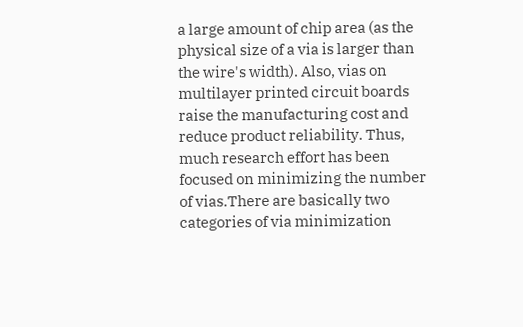a large amount of chip area (as the physical size of a via is larger than the wire's width). Also, vias on multilayer printed circuit boards raise the manufacturing cost and reduce product reliability. Thus, much research effort has been focused on minimizing the number of vias.There are basically two categories of via minimization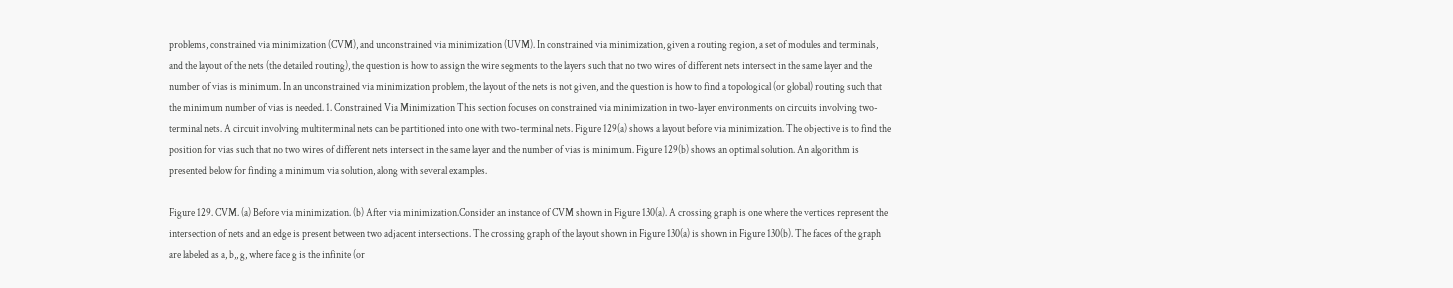problems, constrained via minimization (CVM), and unconstrained via minimization (UVM). In constrained via minimization, given a routing region, a set of modules and terminals, and the layout of the nets (the detailed routing), the question is how to assign the wire segments to the layers such that no two wires of different nets intersect in the same layer and the number of vias is minimum. In an unconstrained via minimization problem, the layout of the nets is not given, and the question is how to find a topological (or global) routing such that the minimum number of vias is needed. 1. Constrained Via Minimization This section focuses on constrained via minimization in two-layer environments on circuits involving two-terminal nets. A circuit involving multiterminal nets can be partitioned into one with two-terminal nets. Figure 129(a) shows a layout before via minimization. The objective is to find the position for vias such that no two wires of different nets intersect in the same layer and the number of vias is minimum. Figure 129(b) shows an optimal solution. An algorithm is presented below for finding a minimum via solution, along with several examples.

Figure 129. CVM. (a) Before via minimization. (b) After via minimization.Consider an instance of CVM shown in Figure 130(a). A crossing graph is one where the vertices represent the intersection of nets and an edge is present between two adjacent intersections. The crossing graph of the layout shown in Figure 130(a) is shown in Figure 130(b). The faces of the graph are labeled as a, b,, g, where face g is the infinite (or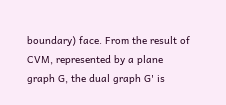boundary) face. From the result of CVM, represented by a plane graph G, the dual graph G' is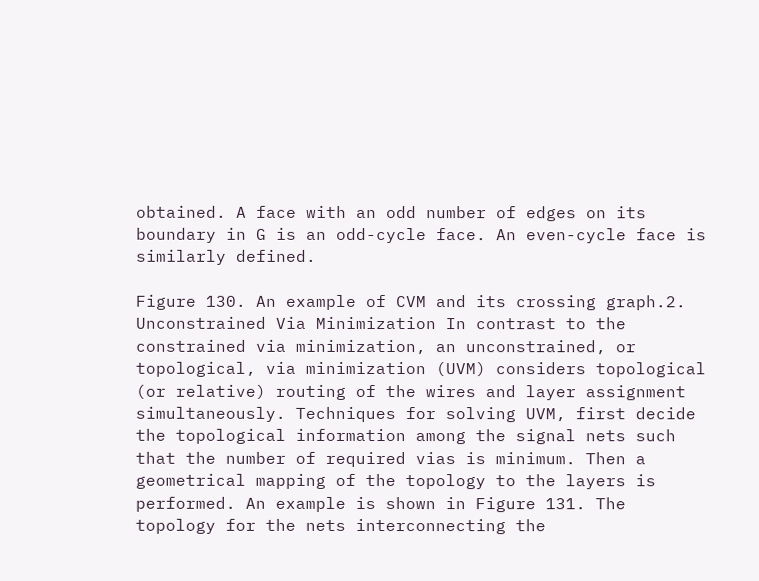obtained. A face with an odd number of edges on its boundary in G is an odd-cycle face. An even-cycle face is similarly defined.

Figure 130. An example of CVM and its crossing graph.2. Unconstrained Via Minimization In contrast to the constrained via minimization, an unconstrained, or topological, via minimization (UVM) considers topological (or relative) routing of the wires and layer assignment simultaneously. Techniques for solving UVM, first decide the topological information among the signal nets such that the number of required vias is minimum. Then a geometrical mapping of the topology to the layers is performed. An example is shown in Figure 131. The topology for the nets interconnecting the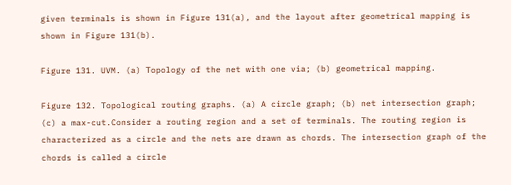given terminals is shown in Figure 131(a), and the layout after geometrical mapping is shown in Figure 131(b).

Figure 131. UVM. (a) Topology of the net with one via; (b) geometrical mapping.

Figure 132. Topological routing graphs. (a) A circle graph; (b) net intersection graph; (c) a max-cut.Consider a routing region and a set of terminals. The routing region is characterized as a circle and the nets are drawn as chords. The intersection graph of the chords is called a circle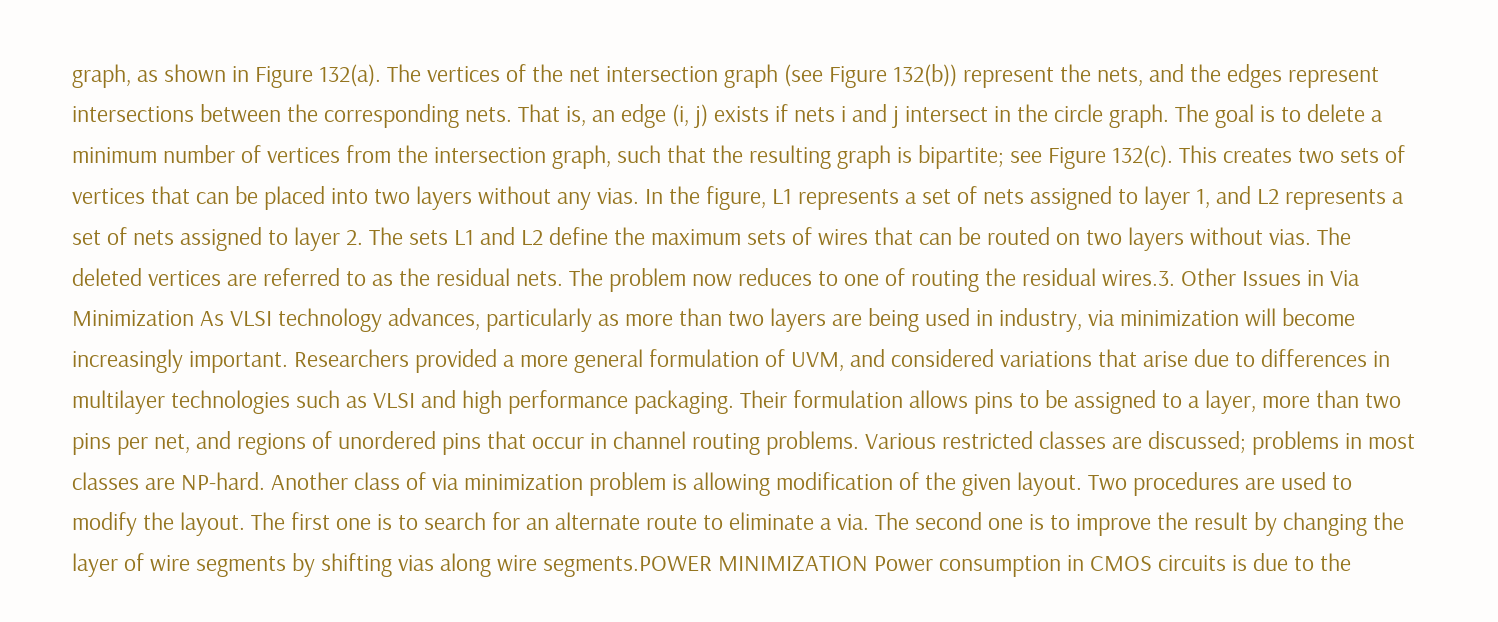graph, as shown in Figure 132(a). The vertices of the net intersection graph (see Figure 132(b)) represent the nets, and the edges represent intersections between the corresponding nets. That is, an edge (i, j) exists if nets i and j intersect in the circle graph. The goal is to delete a minimum number of vertices from the intersection graph, such that the resulting graph is bipartite; see Figure 132(c). This creates two sets of vertices that can be placed into two layers without any vias. In the figure, L1 represents a set of nets assigned to layer 1, and L2 represents a set of nets assigned to layer 2. The sets L1 and L2 define the maximum sets of wires that can be routed on two layers without vias. The deleted vertices are referred to as the residual nets. The problem now reduces to one of routing the residual wires.3. Other Issues in Via Minimization As VLSI technology advances, particularly as more than two layers are being used in industry, via minimization will become increasingly important. Researchers provided a more general formulation of UVM, and considered variations that arise due to differences in multilayer technologies such as VLSI and high performance packaging. Their formulation allows pins to be assigned to a layer, more than two pins per net, and regions of unordered pins that occur in channel routing problems. Various restricted classes are discussed; problems in most classes are NP-hard. Another class of via minimization problem is allowing modification of the given layout. Two procedures are used to modify the layout. The first one is to search for an alternate route to eliminate a via. The second one is to improve the result by changing the layer of wire segments by shifting vias along wire segments.POWER MINIMIZATION Power consumption in CMOS circuits is due to the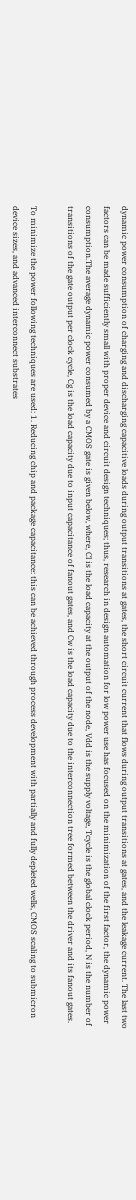dynamic power consumption of charging and discharging capacitive loads during output transitions at gates, the short circuit current that flows during output transitions at gates, and the leakage current. The last two factors can be made sufficiently small with proper device and circuit design techniques; thus, research in design automation for low power use has focused on the minimization of the first factor, the dynamic power consumption.The average dynamic power consumed by a CMOS gate is given below, where, Cl is the load capacity at the output of the node, Vdd is the supply voltage, Tcycle is the global clock period, N is the number of transitions of the gate output per clock cycle, Cg is the load capacity due to input capacitance of fanout gates, and Cw is the load capacity due to the interconnection tree formed between the driver and its fanout gates.

To minimize the power following techniques are used: 1. Reducing chip and package capacitance: this can be achieved through process development with partially and fully depleted wells, CMOS scaling to submicron device sizes, and advanced interconnect substrates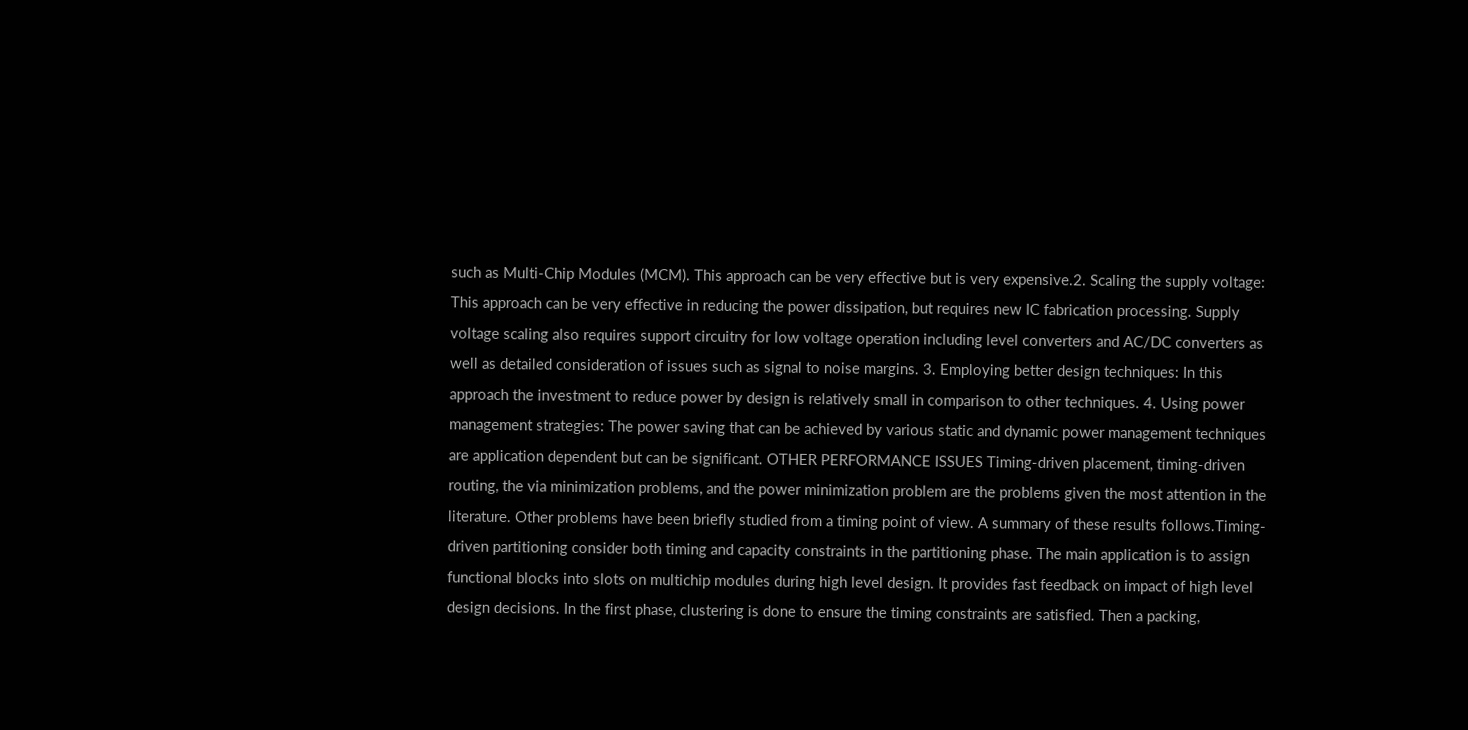such as Multi-Chip Modules (MCM). This approach can be very effective but is very expensive.2. Scaling the supply voltage: This approach can be very effective in reducing the power dissipation, but requires new IC fabrication processing. Supply voltage scaling also requires support circuitry for low voltage operation including level converters and AC/DC converters as well as detailed consideration of issues such as signal to noise margins. 3. Employing better design techniques: In this approach the investment to reduce power by design is relatively small in comparison to other techniques. 4. Using power management strategies: The power saving that can be achieved by various static and dynamic power management techniques are application dependent but can be significant. OTHER PERFORMANCE ISSUES Timing-driven placement, timing-driven routing, the via minimization problems, and the power minimization problem are the problems given the most attention in the literature. Other problems have been briefly studied from a timing point of view. A summary of these results follows.Timing-driven partitioning consider both timing and capacity constraints in the partitioning phase. The main application is to assign functional blocks into slots on multichip modules during high level design. It provides fast feedback on impact of high level design decisions. In the first phase, clustering is done to ensure the timing constraints are satisfied. Then a packing,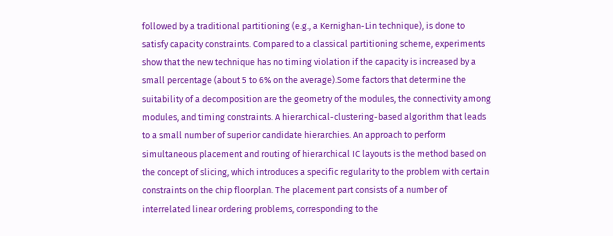followed by a traditional partitioning (e.g., a Kernighan-Lin technique), is done to satisfy capacity constraints. Compared to a classical partitioning scheme, experiments show that the new technique has no timing violation if the capacity is increased by a small percentage (about 5 to 6% on the average).Some factors that determine the suitability of a decomposition are the geometry of the modules, the connectivity among modules, and timing constraints. A hierarchical-clustering-based algorithm that leads to a small number of superior candidate hierarchies. An approach to perform simultaneous placement and routing of hierarchical IC layouts is the method based on the concept of slicing, which introduces a specific regularity to the problem with certain constraints on the chip floorplan. The placement part consists of a number of interrelated linear ordering problems, corresponding to the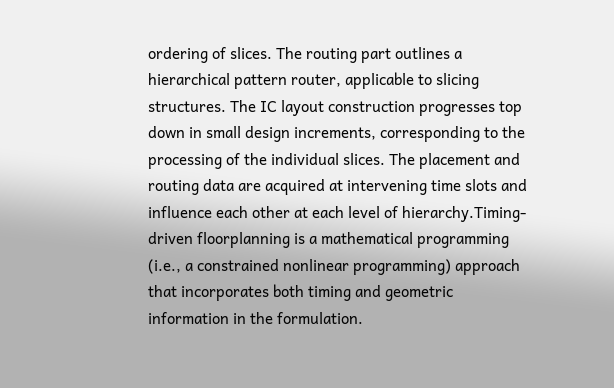ordering of slices. The routing part outlines a hierarchical pattern router, applicable to slicing structures. The IC layout construction progresses top down in small design increments, corresponding to the processing of the individual slices. The placement and routing data are acquired at intervening time slots and influence each other at each level of hierarchy.Timing-driven floorplanning is a mathematical programming (i.e., a constrained nonlinear programming) approach that incorporates both timing and geometric information in the formulation.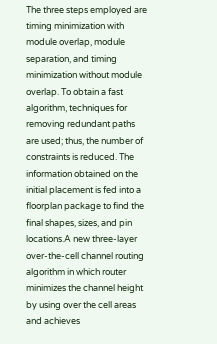The three steps employed are timing minimization with module overlap, module separation, and timing minimization without module overlap. To obtain a fast algorithm, techniques for removing redundant paths are used; thus, the number of constraints is reduced. The information obtained on the initial placement is fed into a floorplan package to find the final shapes, sizes, and pin locations.A new three-layer over-the-cell channel routing algorithm in which router minimizes the channel height by using over the cell areas and achieves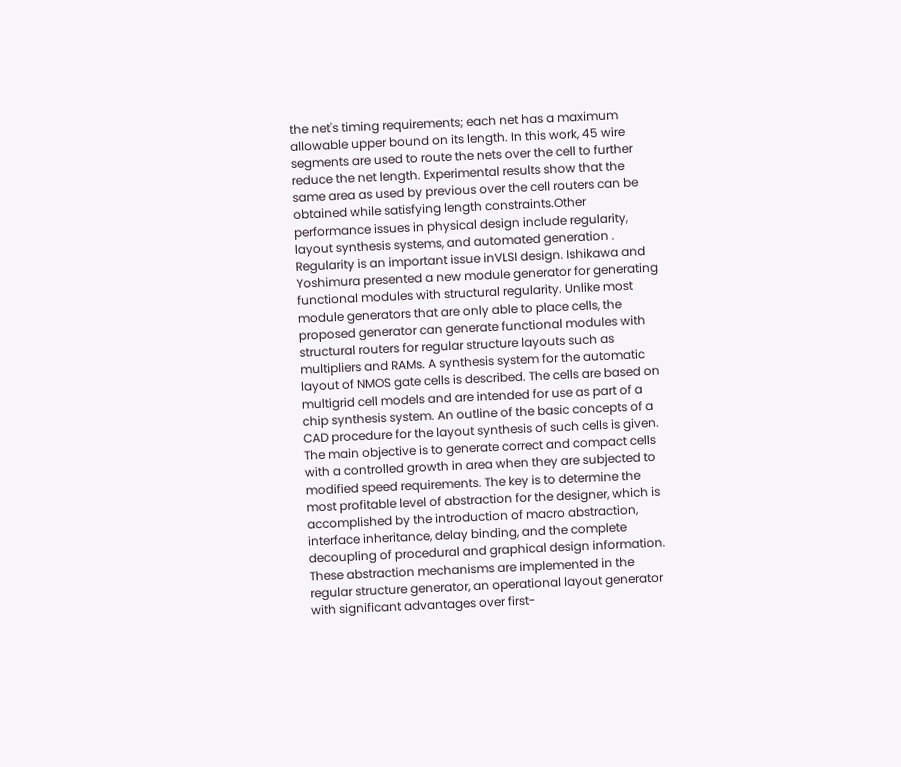the net's timing requirements; each net has a maximum allowable upper bound on its length. In this work, 45 wire segments are used to route the nets over the cell to further reduce the net length. Experimental results show that the same area as used by previous over the cell routers can be obtained while satisfying length constraints.Other performance issues in physical design include regularity, layout synthesis systems, and automated generation . Regularity is an important issue inVLSI design. Ishikawa and Yoshimura presented a new module generator for generating functional modules with structural regularity. Unlike most module generators that are only able to place cells, the proposed generator can generate functional modules with structural routers for regular structure layouts such as multipliers and RAMs. A synthesis system for the automatic layout of NMOS gate cells is described. The cells are based on multigrid cell models and are intended for use as part of a chip synthesis system. An outline of the basic concepts of a CAD procedure for the layout synthesis of such cells is given. The main objective is to generate correct and compact cells with a controlled growth in area when they are subjected to modified speed requirements. The key is to determine the most profitable level of abstraction for the designer, which is accomplished by the introduction of macro abstraction, interface inheritance, delay binding, and the complete decoupling of procedural and graphical design information. These abstraction mechanisms are implemented in the regular structure generator, an operational layout generator with significant advantages over first-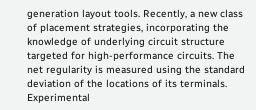generation layout tools. Recently, a new class of placement strategies, incorporating the knowledge of underlying circuit structure targeted for high-performance circuits. The net regularity is measured using the standard deviation of the locations of its terminals. Experimental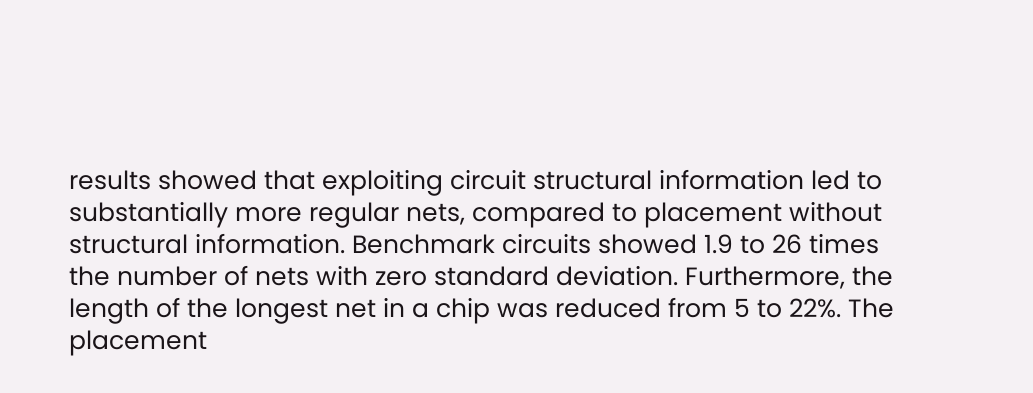results showed that exploiting circuit structural information led to substantially more regular nets, compared to placement without structural information. Benchmark circuits showed 1.9 to 26 times the number of nets with zero standard deviation. Furthermore, the length of the longest net in a chip was reduced from 5 to 22%. The placement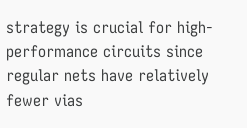strategy is crucial for high-performance circuits since regular nets have relatively fewer vias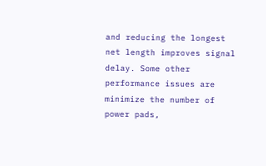and reducing the longest net length improves signal delay. Some other performance issues are minimize the number of power pads,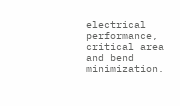electrical performance, critical area and bend minimization.